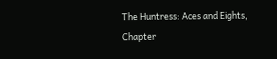The Huntress: Aces and Eights, Chapter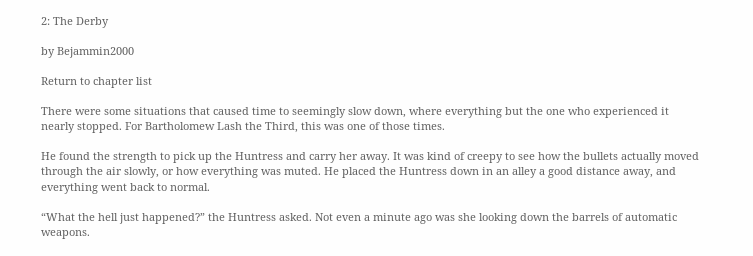2: The Derby

by Bejammin2000

Return to chapter list

There were some situations that caused time to seemingly slow down, where everything but the one who experienced it nearly stopped. For Bartholomew Lash the Third, this was one of those times.

He found the strength to pick up the Huntress and carry her away. It was kind of creepy to see how the bullets actually moved through the air slowly, or how everything was muted. He placed the Huntress down in an alley a good distance away, and everything went back to normal.

“What the hell just happened?” the Huntress asked. Not even a minute ago was she looking down the barrels of automatic weapons.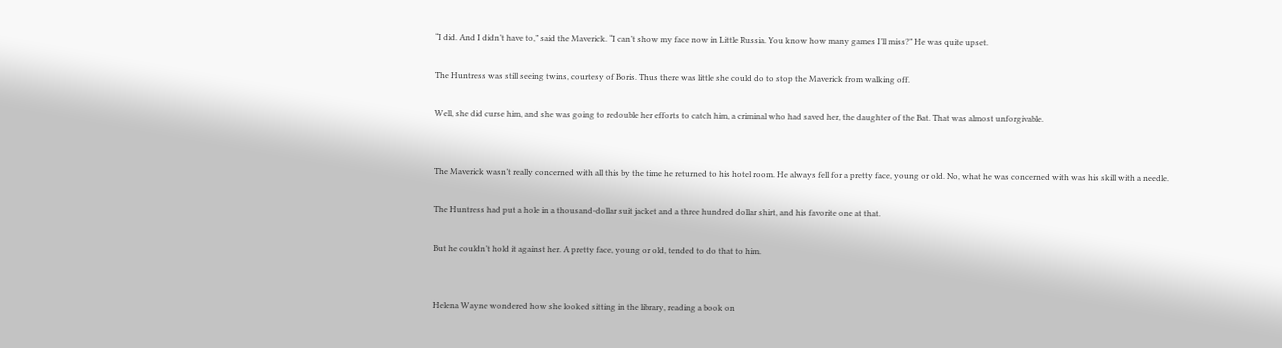“I did. And I didn’t have to,” said the Maverick. “I can’t show my face now in Little Russia. You know how many games I’ll miss?” He was quite upset.

The Huntress was still seeing twins, courtesy of Boris. Thus there was little she could do to stop the Maverick from walking off.

Well, she did curse him, and she was going to redouble her efforts to catch him, a criminal who had saved her, the daughter of the Bat. That was almost unforgivable.


The Maverick wasn’t really concerned with all this by the time he returned to his hotel room. He always fell for a pretty face, young or old. No, what he was concerned with was his skill with a needle.

The Huntress had put a hole in a thousand-dollar suit jacket and a three hundred dollar shirt, and his favorite one at that.

But he couldn’t hold it against her. A pretty face, young or old, tended to do that to him.


Helena Wayne wondered how she looked sitting in the library, reading a book on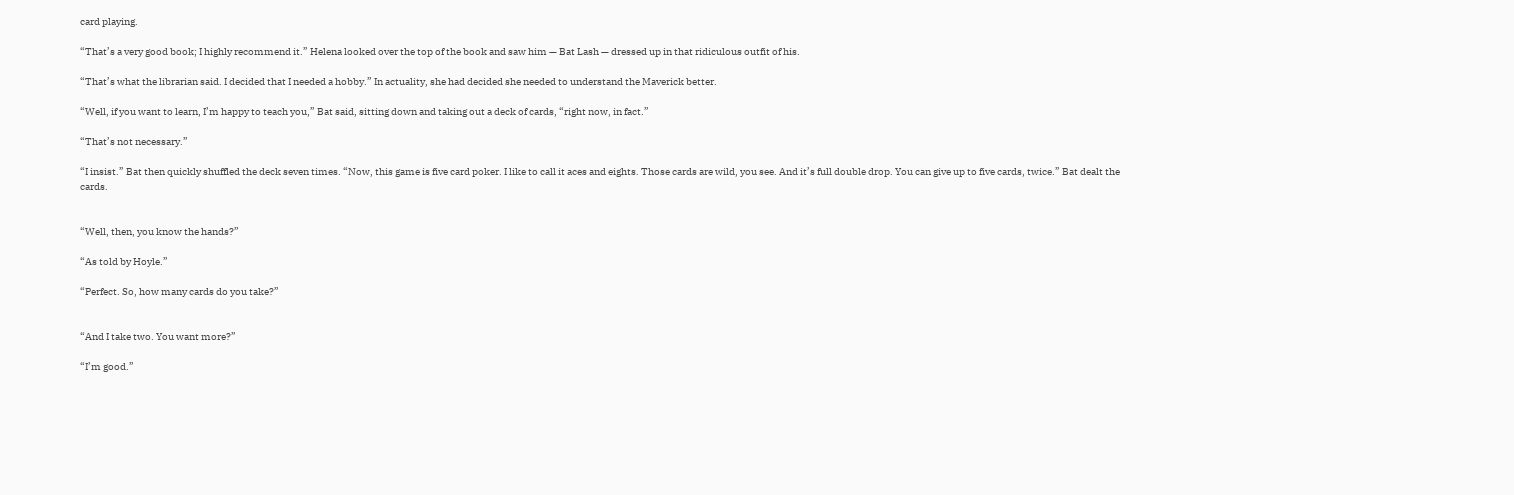card playing.

“That’s a very good book; I highly recommend it.” Helena looked over the top of the book and saw him — Bat Lash — dressed up in that ridiculous outfit of his.

“That’s what the librarian said. I decided that I needed a hobby.” In actuality, she had decided she needed to understand the Maverick better.

“Well, if you want to learn, I’m happy to teach you,” Bat said, sitting down and taking out a deck of cards, “right now, in fact.”

“That’s not necessary.”

“I insist.” Bat then quickly shuffled the deck seven times. “Now, this game is five card poker. I like to call it aces and eights. Those cards are wild, you see. And it’s full double drop. You can give up to five cards, twice.” Bat dealt the cards.


“Well, then, you know the hands?”

“As told by Hoyle.”

“Perfect. So, how many cards do you take?”


“And I take two. You want more?”

“I’m good.”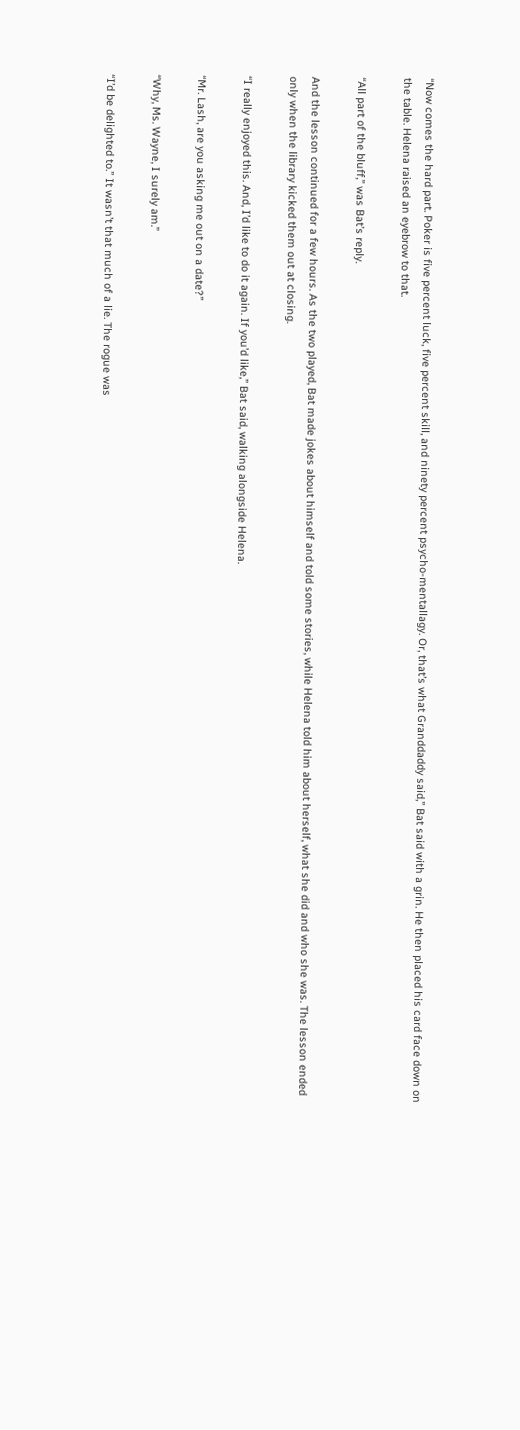“Now comes the hard part. Poker is five percent luck, five percent skill, and ninety percent psycho-mentallagy. Or, that’s what Granddaddy said,” Bat said with a grin. He then placed his card face down on the table. Helena raised an eyebrow to that.

“All part of the bluff,” was Bat’s reply.

And the lesson continued for a few hours. As the two played, Bat made jokes about himself and told some stories, while Helena told him about herself, what she did and who she was. The lesson ended only when the library kicked them out at closing.

“I really enjoyed this. And, I’d like to do it again. If you’d like,” Bat said, walking alongside Helena.

“Mr. Lash, are you asking me out on a date?”

“Why, Ms. Wayne, I surely am.”

“I’d be delighted to.” It wasn’t that much of a lie. The rogue was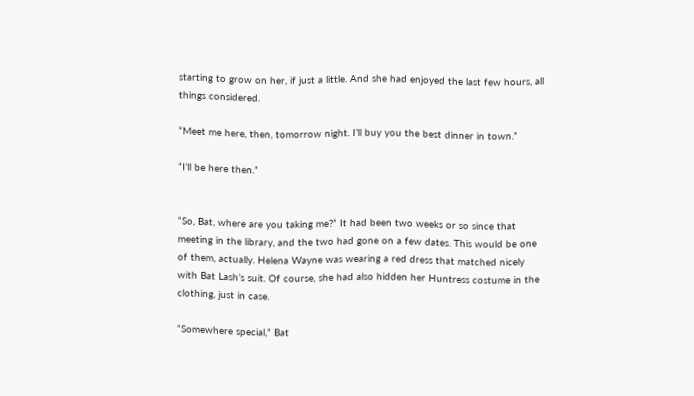starting to grow on her, if just a little. And she had enjoyed the last few hours, all things considered.

“Meet me here, then, tomorrow night. I’ll buy you the best dinner in town.”

“I’ll be here then.”


“So, Bat, where are you taking me?” It had been two weeks or so since that meeting in the library, and the two had gone on a few dates. This would be one of them, actually. Helena Wayne was wearing a red dress that matched nicely with Bat Lash’s suit. Of course, she had also hidden her Huntress costume in the clothing, just in case.

“Somewhere special,” Bat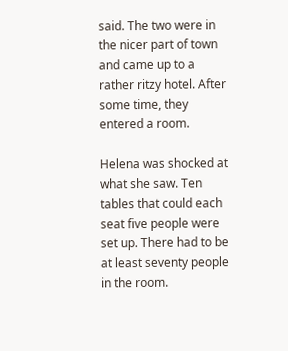said. The two were in the nicer part of town and came up to a rather ritzy hotel. After some time, they entered a room.

Helena was shocked at what she saw. Ten tables that could each seat five people were set up. There had to be at least seventy people in the room.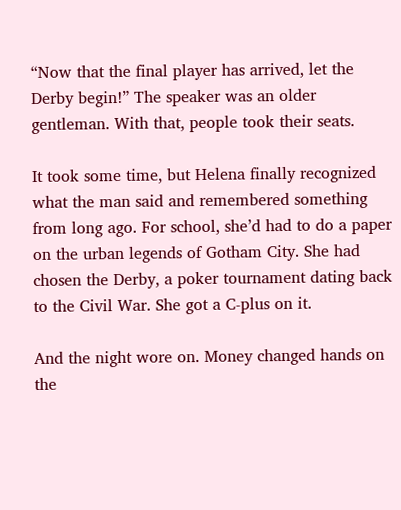“Now that the final player has arrived, let the Derby begin!” The speaker was an older gentleman. With that, people took their seats.

It took some time, but Helena finally recognized what the man said and remembered something from long ago. For school, she’d had to do a paper on the urban legends of Gotham City. She had chosen the Derby, a poker tournament dating back to the Civil War. She got a C-plus on it.

And the night wore on. Money changed hands on the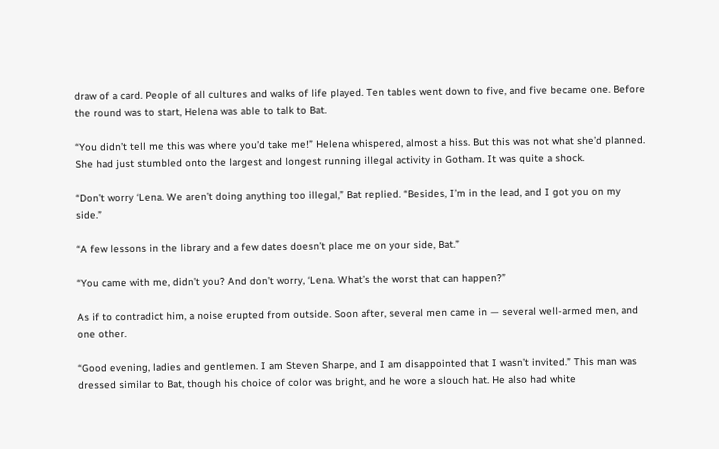draw of a card. People of all cultures and walks of life played. Ten tables went down to five, and five became one. Before the round was to start, Helena was able to talk to Bat.

“You didn’t tell me this was where you’d take me!” Helena whispered, almost a hiss. But this was not what she’d planned. She had just stumbled onto the largest and longest running illegal activity in Gotham. It was quite a shock.

“Don’t worry ‘Lena. We aren’t doing anything too illegal,” Bat replied. “Besides, I’m in the lead, and I got you on my side.”

“A few lessons in the library and a few dates doesn’t place me on your side, Bat.”

“You came with me, didn’t you? And don’t worry, ‘Lena. What’s the worst that can happen?”

As if to contradict him, a noise erupted from outside. Soon after, several men came in — several well-armed men, and one other.

“Good evening, ladies and gentlemen. I am Steven Sharpe, and I am disappointed that I wasn’t invited.” This man was dressed similar to Bat, though his choice of color was bright, and he wore a slouch hat. He also had white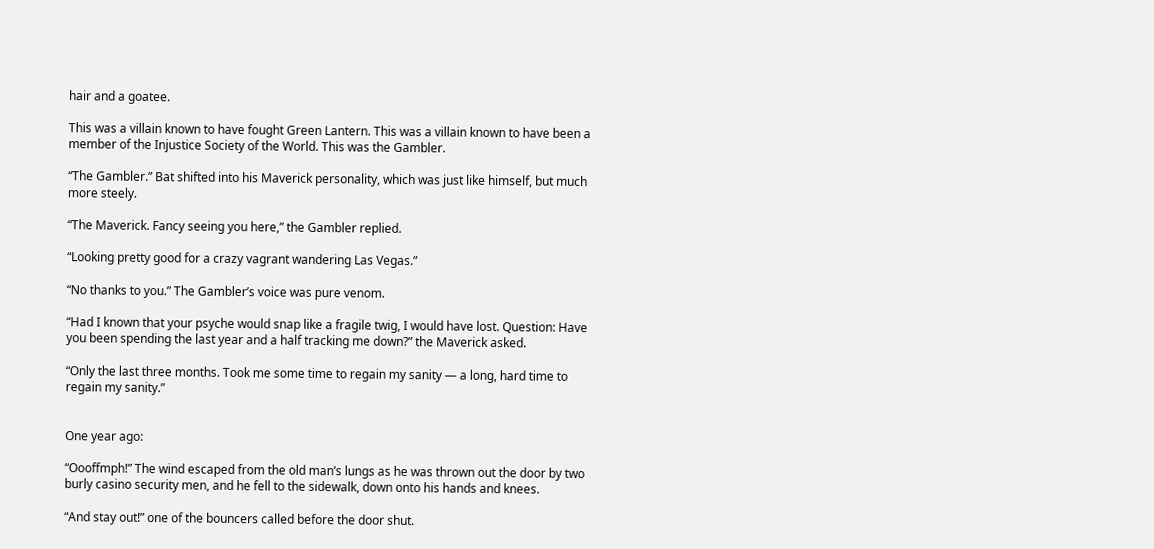hair and a goatee.

This was a villain known to have fought Green Lantern. This was a villain known to have been a member of the Injustice Society of the World. This was the Gambler.

“The Gambler.” Bat shifted into his Maverick personality, which was just like himself, but much more steely.

“The Maverick. Fancy seeing you here,” the Gambler replied.

“Looking pretty good for a crazy vagrant wandering Las Vegas.”

“No thanks to you.” The Gambler’s voice was pure venom.

“Had I known that your psyche would snap like a fragile twig, I would have lost. Question: Have you been spending the last year and a half tracking me down?” the Maverick asked.

“Only the last three months. Took me some time to regain my sanity — a long, hard time to regain my sanity.”


One year ago:

“Oooffmph!” The wind escaped from the old man’s lungs as he was thrown out the door by two burly casino security men, and he fell to the sidewalk, down onto his hands and knees.

“And stay out!” one of the bouncers called before the door shut.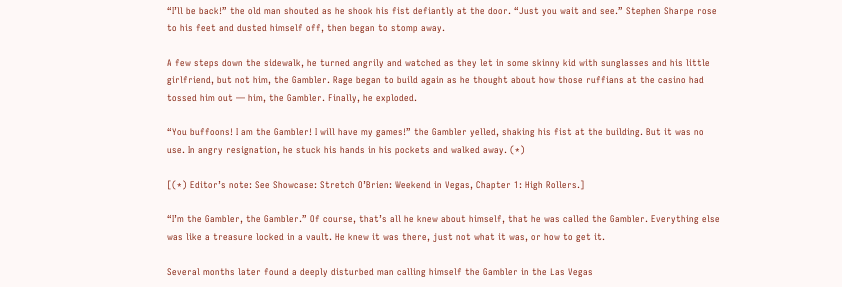“I’ll be back!” the old man shouted as he shook his fist defiantly at the door. “Just you wait and see.” Stephen Sharpe rose to his feet and dusted himself off, then began to stomp away.

A few steps down the sidewalk, he turned angrily and watched as they let in some skinny kid with sunglasses and his little girlfriend, but not him, the Gambler. Rage began to build again as he thought about how those ruffians at the casino had tossed him out — him, the Gambler. Finally, he exploded.

“You buffoons! I am the Gambler! I will have my games!” the Gambler yelled, shaking his fist at the building. But it was no use. In angry resignation, he stuck his hands in his pockets and walked away. (*)

[(*) Editor’s note: See Showcase: Stretch O’Brien: Weekend in Vegas, Chapter 1: High Rollers.]

“I’m the Gambler, the Gambler.” Of course, that’s all he knew about himself, that he was called the Gambler. Everything else was like a treasure locked in a vault. He knew it was there, just not what it was, or how to get it.

Several months later found a deeply disturbed man calling himself the Gambler in the Las Vegas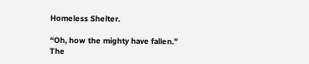Homeless Shelter.

“Oh, how the mighty have fallen.” The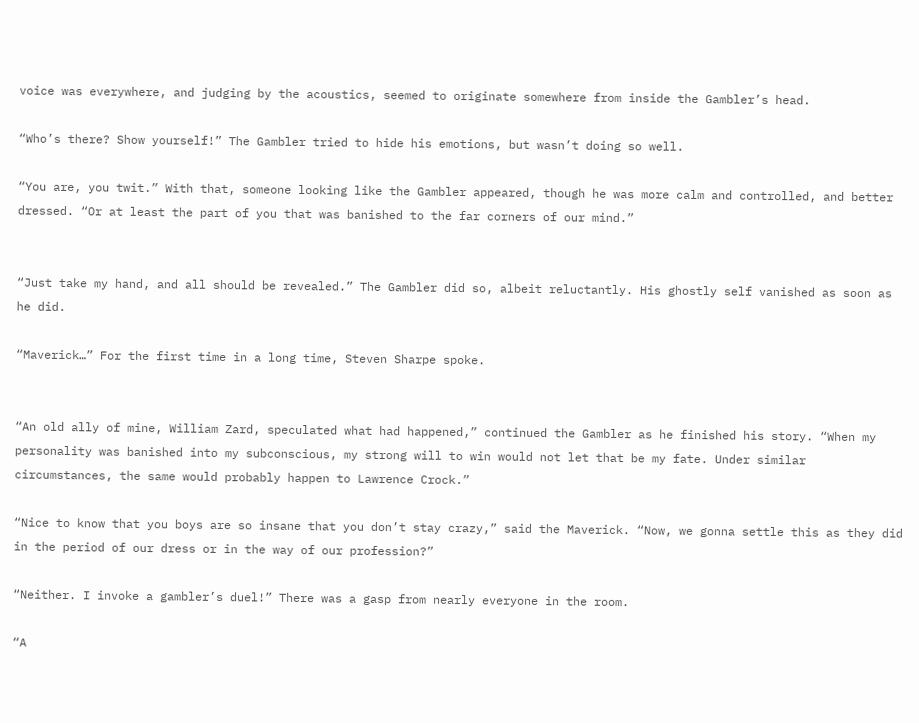voice was everywhere, and judging by the acoustics, seemed to originate somewhere from inside the Gambler’s head.

“Who’s there? Show yourself!” The Gambler tried to hide his emotions, but wasn’t doing so well.

“You are, you twit.” With that, someone looking like the Gambler appeared, though he was more calm and controlled, and better dressed. “Or at least the part of you that was banished to the far corners of our mind.”


“Just take my hand, and all should be revealed.” The Gambler did so, albeit reluctantly. His ghostly self vanished as soon as he did.

“Maverick…” For the first time in a long time, Steven Sharpe spoke.


“An old ally of mine, William Zard, speculated what had happened,” continued the Gambler as he finished his story. “When my personality was banished into my subconscious, my strong will to win would not let that be my fate. Under similar circumstances, the same would probably happen to Lawrence Crock.”

“Nice to know that you boys are so insane that you don’t stay crazy,” said the Maverick. “Now, we gonna settle this as they did in the period of our dress or in the way of our profession?”

“Neither. I invoke a gambler’s duel!” There was a gasp from nearly everyone in the room.

“A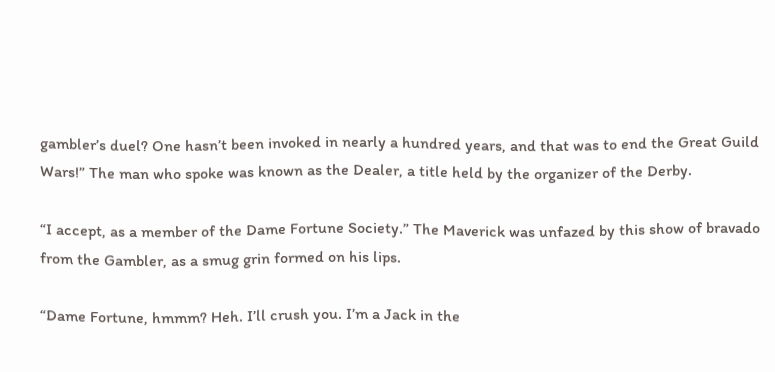gambler’s duel? One hasn’t been invoked in nearly a hundred years, and that was to end the Great Guild Wars!” The man who spoke was known as the Dealer, a title held by the organizer of the Derby.

“I accept, as a member of the Dame Fortune Society.” The Maverick was unfazed by this show of bravado from the Gambler, as a smug grin formed on his lips.

“Dame Fortune, hmmm? Heh. I’ll crush you. I’m a Jack in the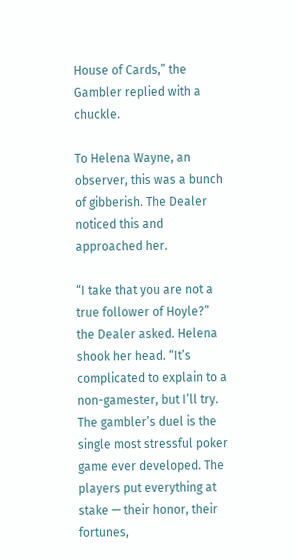House of Cards,” the Gambler replied with a chuckle.

To Helena Wayne, an observer, this was a bunch of gibberish. The Dealer noticed this and approached her.

“I take that you are not a true follower of Hoyle?” the Dealer asked. Helena shook her head. “It’s complicated to explain to a non-gamester, but I’ll try. The gambler’s duel is the single most stressful poker game ever developed. The players put everything at stake — their honor, their fortunes,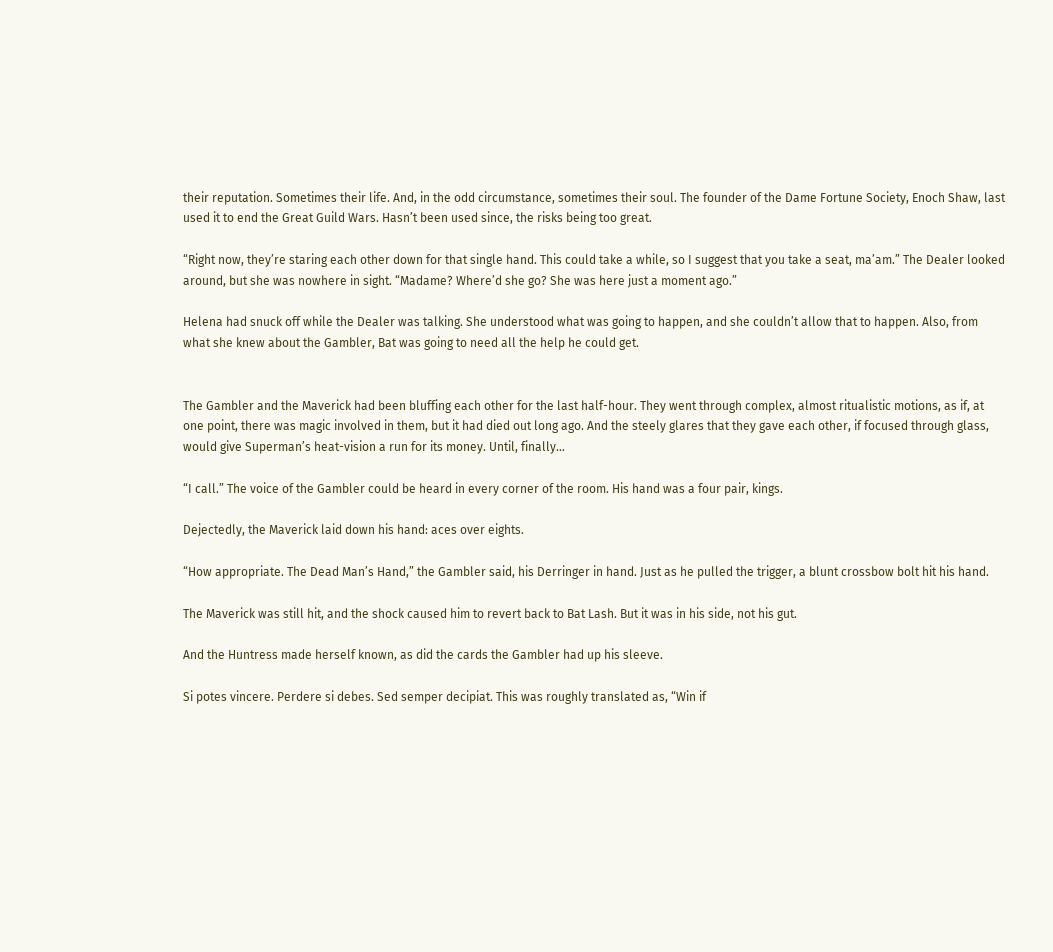their reputation. Sometimes their life. And, in the odd circumstance, sometimes their soul. The founder of the Dame Fortune Society, Enoch Shaw, last used it to end the Great Guild Wars. Hasn’t been used since, the risks being too great.

“Right now, they’re staring each other down for that single hand. This could take a while, so I suggest that you take a seat, ma’am.” The Dealer looked around, but she was nowhere in sight. “Madame? Where’d she go? She was here just a moment ago.”

Helena had snuck off while the Dealer was talking. She understood what was going to happen, and she couldn’t allow that to happen. Also, from what she knew about the Gambler, Bat was going to need all the help he could get.


The Gambler and the Maverick had been bluffing each other for the last half-hour. They went through complex, almost ritualistic motions, as if, at one point, there was magic involved in them, but it had died out long ago. And the steely glares that they gave each other, if focused through glass, would give Superman’s heat-vision a run for its money. Until, finally…

“I call.” The voice of the Gambler could be heard in every corner of the room. His hand was a four pair, kings.

Dejectedly, the Maverick laid down his hand: aces over eights.

“How appropriate. The Dead Man’s Hand,” the Gambler said, his Derringer in hand. Just as he pulled the trigger, a blunt crossbow bolt hit his hand.

The Maverick was still hit, and the shock caused him to revert back to Bat Lash. But it was in his side, not his gut.

And the Huntress made herself known, as did the cards the Gambler had up his sleeve.

Si potes vincere. Perdere si debes. Sed semper decipiat. This was roughly translated as, “Win if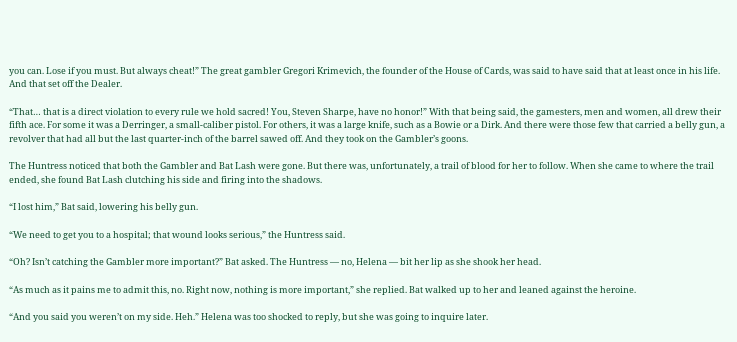you can. Lose if you must. But always cheat!” The great gambler Gregori Krimevich, the founder of the House of Cards, was said to have said that at least once in his life. And that set off the Dealer.

“That… that is a direct violation to every rule we hold sacred! You, Steven Sharpe, have no honor!” With that being said, the gamesters, men and women, all drew their fifth ace. For some it was a Derringer, a small-caliber pistol. For others, it was a large knife, such as a Bowie or a Dirk. And there were those few that carried a belly gun, a revolver that had all but the last quarter-inch of the barrel sawed off. And they took on the Gambler’s goons.

The Huntress noticed that both the Gambler and Bat Lash were gone. But there was, unfortunately, a trail of blood for her to follow. When she came to where the trail ended, she found Bat Lash clutching his side and firing into the shadows.

“I lost him,” Bat said, lowering his belly gun.

“We need to get you to a hospital; that wound looks serious,” the Huntress said.

“Oh? Isn’t catching the Gambler more important?” Bat asked. The Huntress — no, Helena — bit her lip as she shook her head.

“As much as it pains me to admit this, no. Right now, nothing is more important,” she replied. Bat walked up to her and leaned against the heroine.

“And you said you weren’t on my side. Heh.” Helena was too shocked to reply, but she was going to inquire later.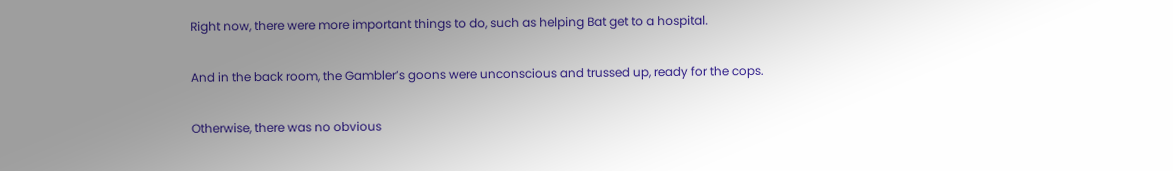Right now, there were more important things to do, such as helping Bat get to a hospital.

And in the back room, the Gambler’s goons were unconscious and trussed up, ready for the cops.

Otherwise, there was no obvious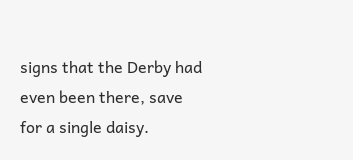signs that the Derby had even been there, save for a single daisy.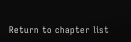Return to chapter list